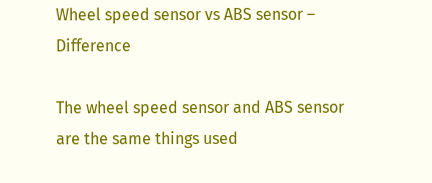Wheel speed sensor vs ABS sensor – Difference

The wheel speed sensor and ABS sensor are the same things used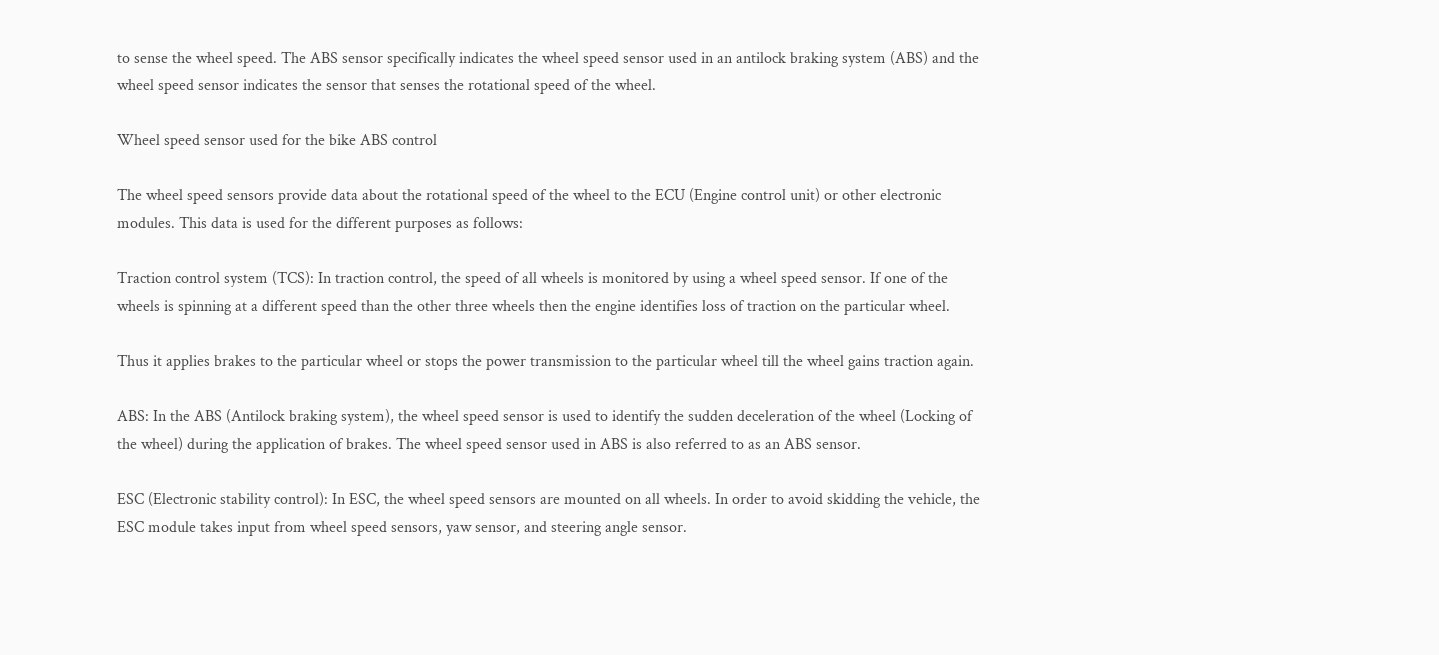to sense the wheel speed. The ABS sensor specifically indicates the wheel speed sensor used in an antilock braking system (ABS) and the wheel speed sensor indicates the sensor that senses the rotational speed of the wheel.

Wheel speed sensor used for the bike ABS control

The wheel speed sensors provide data about the rotational speed of the wheel to the ECU (Engine control unit) or other electronic modules. This data is used for the different purposes as follows:

Traction control system (TCS): In traction control, the speed of all wheels is monitored by using a wheel speed sensor. If one of the wheels is spinning at a different speed than the other three wheels then the engine identifies loss of traction on the particular wheel.

Thus it applies brakes to the particular wheel or stops the power transmission to the particular wheel till the wheel gains traction again.

ABS: In the ABS (Antilock braking system), the wheel speed sensor is used to identify the sudden deceleration of the wheel (Locking of the wheel) during the application of brakes. The wheel speed sensor used in ABS is also referred to as an ABS sensor.

ESC (Electronic stability control): In ESC, the wheel speed sensors are mounted on all wheels. In order to avoid skidding the vehicle, the ESC module takes input from wheel speed sensors, yaw sensor, and steering angle sensor.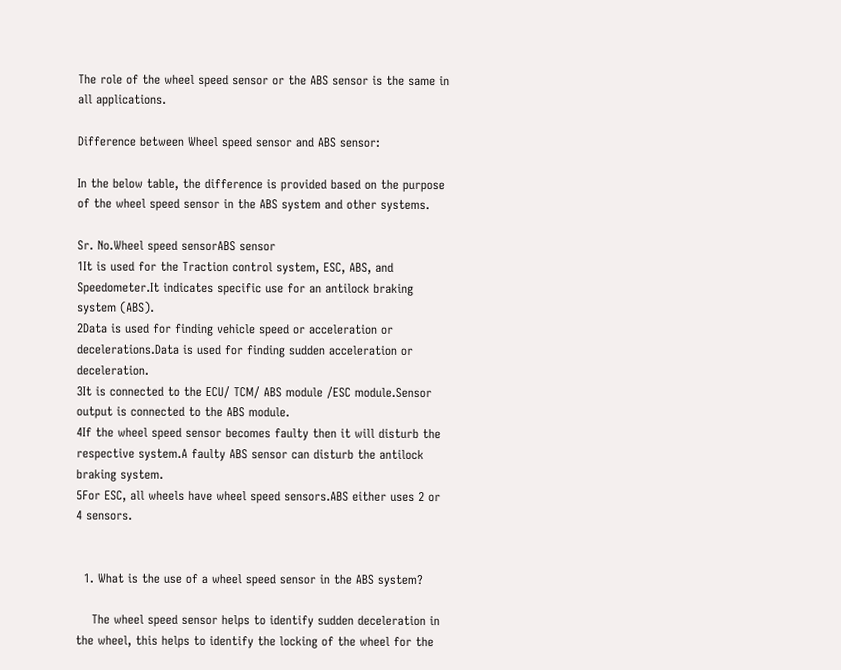The role of the wheel speed sensor or the ABS sensor is the same in all applications.

Difference between Wheel speed sensor and ABS sensor:

In the below table, the difference is provided based on the purpose of the wheel speed sensor in the ABS system and other systems.

Sr. No.Wheel speed sensorABS sensor
1It is used for the Traction control system, ESC, ABS, and Speedometer.It indicates specific use for an antilock braking system (ABS).
2Data is used for finding vehicle speed or acceleration or decelerations.Data is used for finding sudden acceleration or deceleration.
3It is connected to the ECU/ TCM/ ABS module /ESC module.Sensor output is connected to the ABS module.
4If the wheel speed sensor becomes faulty then it will disturb the respective system.A faulty ABS sensor can disturb the antilock braking system.
5For ESC, all wheels have wheel speed sensors.ABS either uses 2 or 4 sensors.


  1. What is the use of a wheel speed sensor in the ABS system?

    The wheel speed sensor helps to identify sudden deceleration in the wheel, this helps to identify the locking of the wheel for the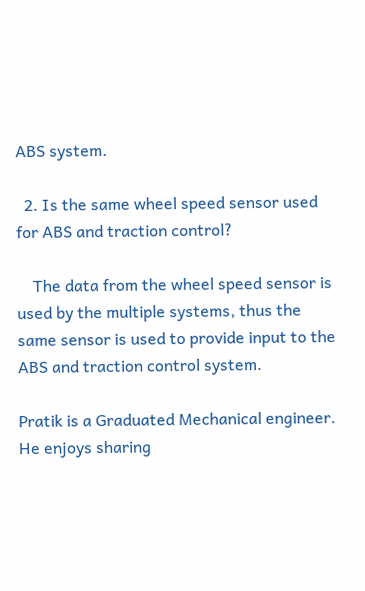ABS system.

  2. Is the same wheel speed sensor used for ABS and traction control?

    The data from the wheel speed sensor is used by the multiple systems, thus the same sensor is used to provide input to the ABS and traction control system.

Pratik is a Graduated Mechanical engineer. He enjoys sharing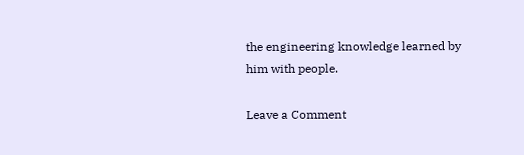the engineering knowledge learned by him with people.

Leave a Comment